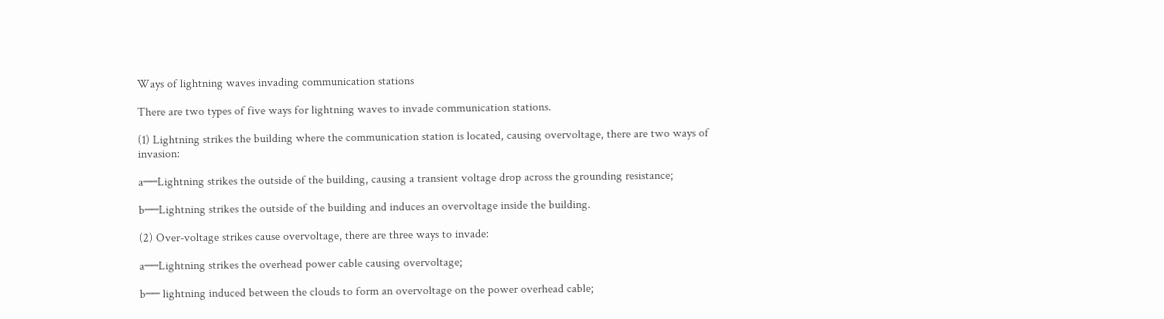Ways of lightning waves invading communication stations

There are two types of five ways for lightning waves to invade communication stations.

(1) Lightning strikes the building where the communication station is located, causing overvoltage, there are two ways of invasion:

a──Lightning strikes the outside of the building, causing a transient voltage drop across the grounding resistance;

b──Lightning strikes the outside of the building and induces an overvoltage inside the building.

(2) Over-voltage strikes cause overvoltage, there are three ways to invade:

a──Lightning strikes the overhead power cable causing overvoltage;

b── lightning induced between the clouds to form an overvoltage on the power overhead cable;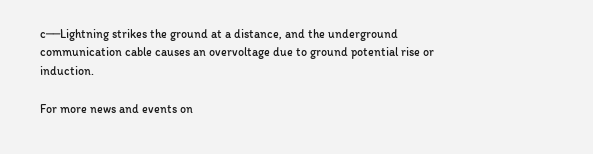c──Lightning strikes the ground at a distance, and the underground communication cable causes an overvoltage due to ground potential rise or induction.

For more news and events on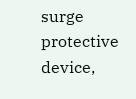surge protective device,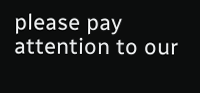please pay attention to our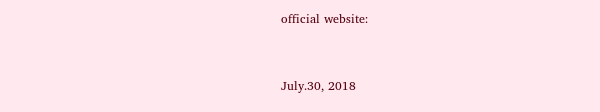official website:


July.30, 2018